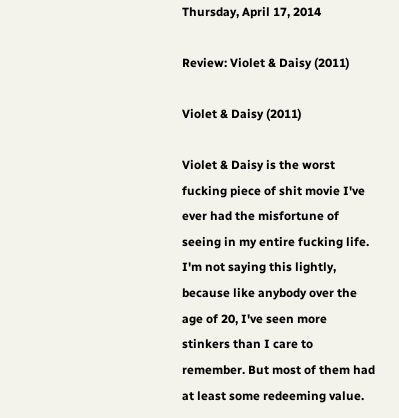Thursday, April 17, 2014

Review: Violet & Daisy (2011)

Violet & Daisy (2011)

Violet & Daisy is the worst fucking piece of shit movie I've ever had the misfortune of seeing in my entire fucking life. I'm not saying this lightly, because like anybody over the age of 20, I've seen more stinkers than I care to remember. But most of them had at least some redeeming value.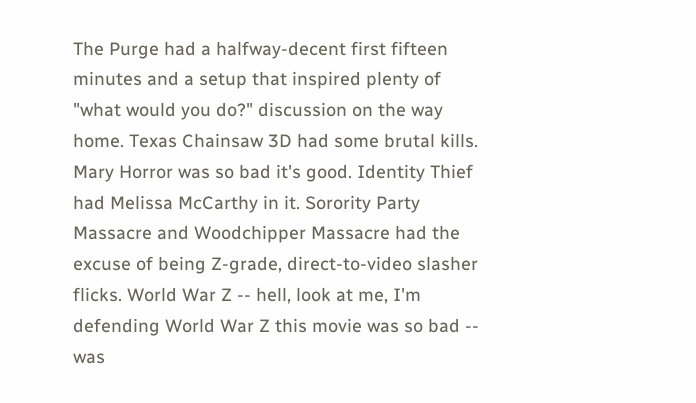The Purge had a halfway-decent first fifteen minutes and a setup that inspired plenty of "what would you do?" discussion on the way home. Texas Chainsaw 3D had some brutal kills. Mary Horror was so bad it's good. Identity Thief had Melissa McCarthy in it. Sorority Party Massacre and Woodchipper Massacre had the excuse of being Z-grade, direct-to-video slasher flicks. World War Z -- hell, look at me, I'm defending World War Z this movie was so bad -- was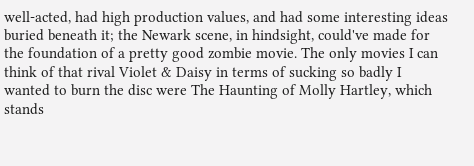well-acted, had high production values, and had some interesting ideas buried beneath it; the Newark scene, in hindsight, could've made for the foundation of a pretty good zombie movie. The only movies I can think of that rival Violet & Daisy in terms of sucking so badly I wanted to burn the disc were The Haunting of Molly Hartley, which stands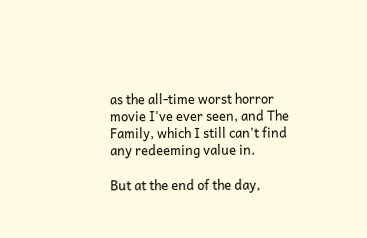as the all-time worst horror movie I've ever seen, and The Family, which I still can't find any redeeming value in.

But at the end of the day,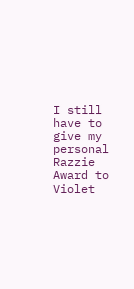I still have to give my personal Razzie Award to Violet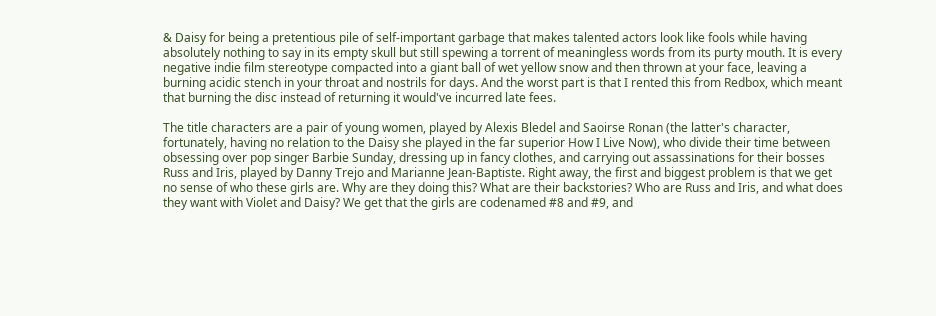& Daisy for being a pretentious pile of self-important garbage that makes talented actors look like fools while having absolutely nothing to say in its empty skull but still spewing a torrent of meaningless words from its purty mouth. It is every negative indie film stereotype compacted into a giant ball of wet yellow snow and then thrown at your face, leaving a burning acidic stench in your throat and nostrils for days. And the worst part is that I rented this from Redbox, which meant that burning the disc instead of returning it would've incurred late fees.

The title characters are a pair of young women, played by Alexis Bledel and Saoirse Ronan (the latter's character, fortunately, having no relation to the Daisy she played in the far superior How I Live Now), who divide their time between obsessing over pop singer Barbie Sunday, dressing up in fancy clothes, and carrying out assassinations for their bosses Russ and Iris, played by Danny Trejo and Marianne Jean-Baptiste. Right away, the first and biggest problem is that we get no sense of who these girls are. Why are they doing this? What are their backstories? Who are Russ and Iris, and what does they want with Violet and Daisy? We get that the girls are codenamed #8 and #9, and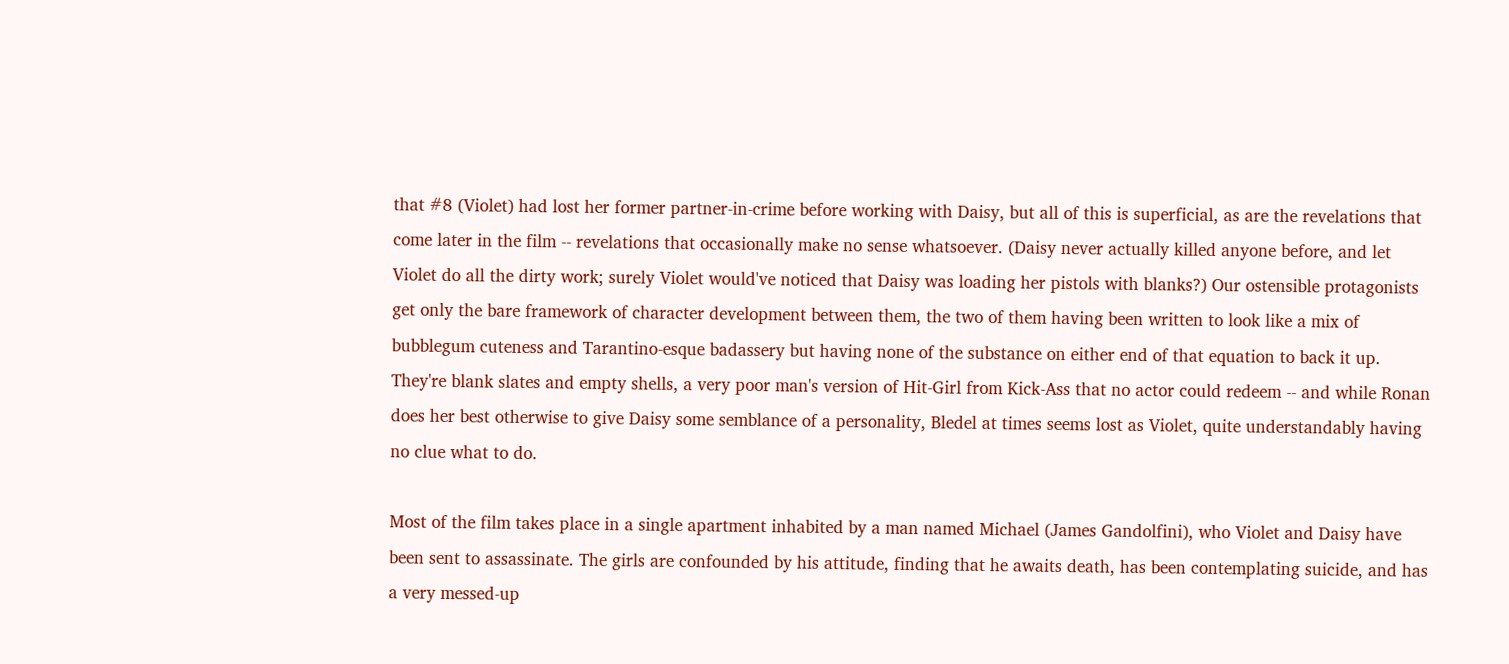that #8 (Violet) had lost her former partner-in-crime before working with Daisy, but all of this is superficial, as are the revelations that come later in the film -- revelations that occasionally make no sense whatsoever. (Daisy never actually killed anyone before, and let Violet do all the dirty work; surely Violet would've noticed that Daisy was loading her pistols with blanks?) Our ostensible protagonists get only the bare framework of character development between them, the two of them having been written to look like a mix of bubblegum cuteness and Tarantino-esque badassery but having none of the substance on either end of that equation to back it up. They're blank slates and empty shells, a very poor man's version of Hit-Girl from Kick-Ass that no actor could redeem -- and while Ronan does her best otherwise to give Daisy some semblance of a personality, Bledel at times seems lost as Violet, quite understandably having no clue what to do.

Most of the film takes place in a single apartment inhabited by a man named Michael (James Gandolfini), who Violet and Daisy have been sent to assassinate. The girls are confounded by his attitude, finding that he awaits death, has been contemplating suicide, and has a very messed-up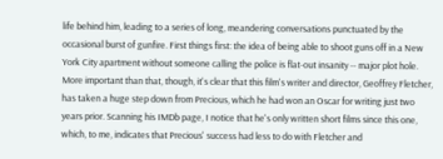life behind him, leading to a series of long, meandering conversations punctuated by the occasional burst of gunfire. First things first: the idea of being able to shoot guns off in a New York City apartment without someone calling the police is flat-out insanity -- major plot hole. More important than that, though, it's clear that this film's writer and director, Geoffrey Fletcher, has taken a huge step down from Precious, which he had won an Oscar for writing just two years prior. Scanning his IMDb page, I notice that he's only written short films since this one, which, to me, indicates that Precious' success had less to do with Fletcher and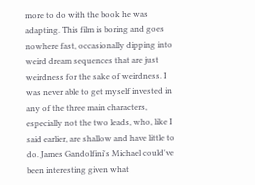more to do with the book he was adapting. This film is boring and goes nowhere fast, occasionally dipping into weird dream sequences that are just weirdness for the sake of weirdness. I was never able to get myself invested in any of the three main characters, especially not the two leads, who, like I said earlier, are shallow and have little to do. James Gandolfini's Michael could've been interesting given what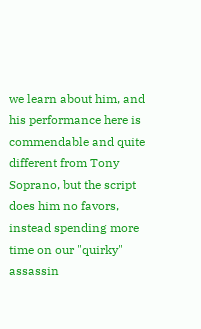we learn about him, and his performance here is commendable and quite different from Tony Soprano, but the script does him no favors, instead spending more time on our "quirky" assassin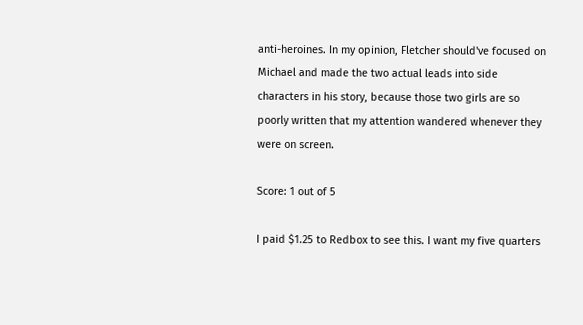anti-heroines. In my opinion, Fletcher should've focused on Michael and made the two actual leads into side characters in his story, because those two girls are so poorly written that my attention wandered whenever they were on screen.

Score: 1 out of 5

I paid $1.25 to Redbox to see this. I want my five quarters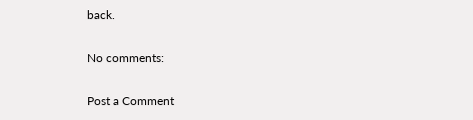back.

No comments:

Post a Comment